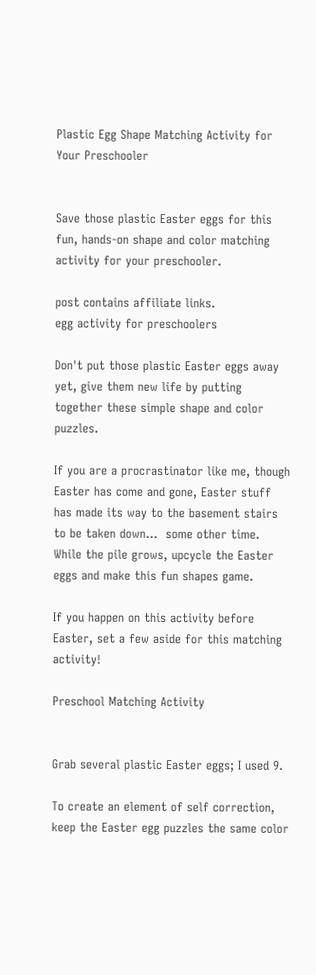Plastic Egg Shape Matching Activity for Your Preschooler


Save those plastic Easter eggs for this fun, hands-on shape and color matching activity for your preschooler.

post contains affiliate links.
egg activity for preschoolers

Don't put those plastic Easter eggs away yet, give them new life by putting together these simple shape and color puzzles.

If you are a procrastinator like me, though Easter has come and gone, Easter stuff has made its way to the basement stairs to be taken down...  some other time.  While the pile grows, upcycle the Easter eggs and make this fun shapes game.

If you happen on this activity before Easter, set a few aside for this matching activity!

Preschool Matching Activity


Grab several plastic Easter eggs; I used 9.

To create an element of self correction, keep the Easter egg puzzles the same color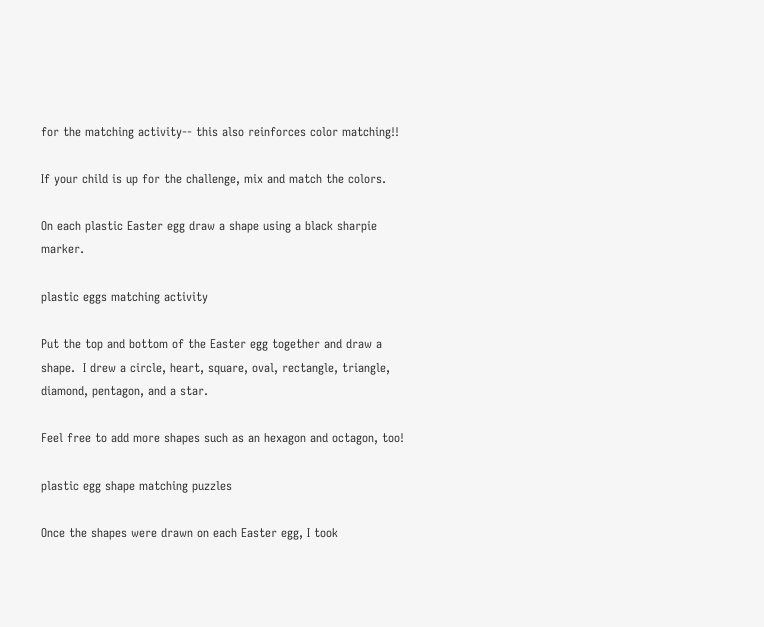for the matching activity-- this also reinforces color matching!!

If your child is up for the challenge, mix and match the colors.

On each plastic Easter egg draw a shape using a black sharpie marker.

plastic eggs matching activity

Put the top and bottom of the Easter egg together and draw a shape.  I drew a circle, heart, square, oval, rectangle, triangle, diamond, pentagon, and a star.

Feel free to add more shapes such as an hexagon and octagon, too!

plastic egg shape matching puzzles

Once the shapes were drawn on each Easter egg, I took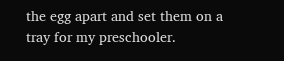the egg apart and set them on a tray for my preschooler.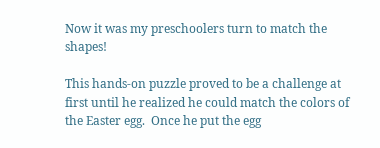Now it was my preschoolers turn to match the shapes!

This hands-on puzzle proved to be a challenge at first until he realized he could match the colors of the Easter egg.  Once he put the egg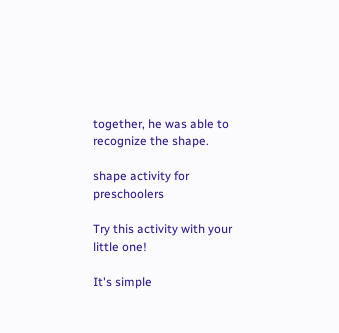together, he was able to recognize the shape.

shape activity for preschoolers

Try this activity with your little one!

It's simple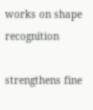works on shape recognition

strengthens fine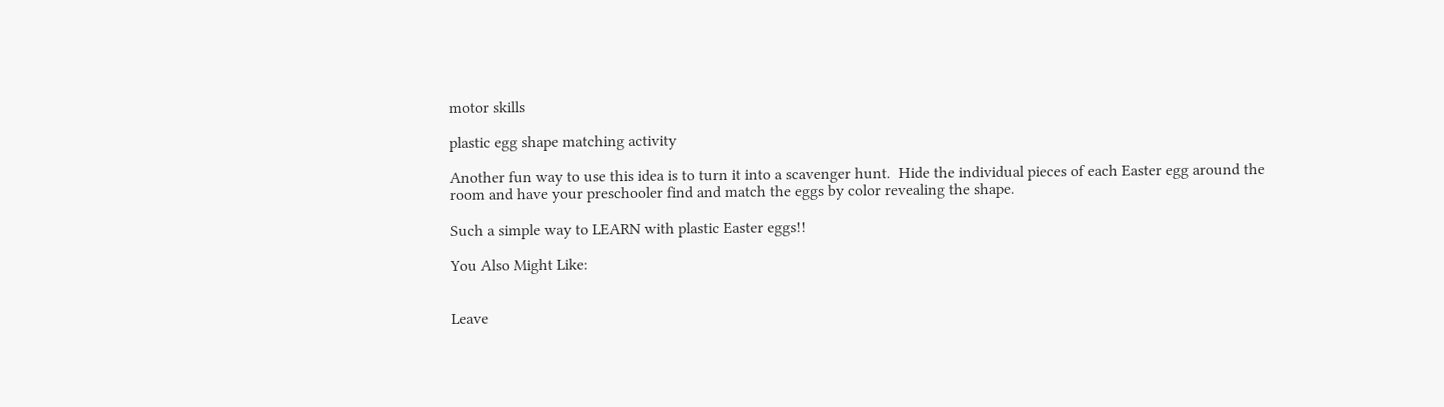motor skills

plastic egg shape matching activity

Another fun way to use this idea is to turn it into a scavenger hunt.  Hide the individual pieces of each Easter egg around the room and have your preschooler find and match the eggs by color revealing the shape.

Such a simple way to LEARN with plastic Easter eggs!!

You Also Might Like:


Leave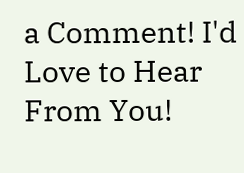a Comment! I'd Love to Hear From You!